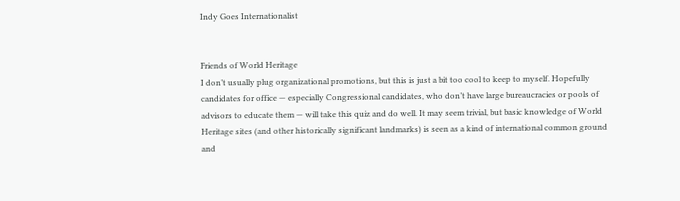Indy Goes Internationalist


Friends of World Heritage
I don’t usually plug organizational promotions, but this is just a bit too cool to keep to myself. Hopefully candidates for office — especially Congressional candidates, who don’t have large bureaucracies or pools of advisors to educate them — will take this quiz and do well. It may seem trivial, but basic knowledge of World Heritage sites (and other historically significant landmarks) is seen as a kind of international common ground and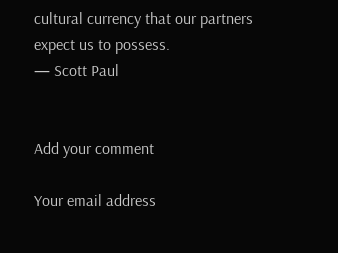cultural currency that our partners expect us to possess.
— Scott Paul


Add your comment

Your email address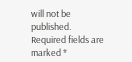will not be published. Required fields are marked *